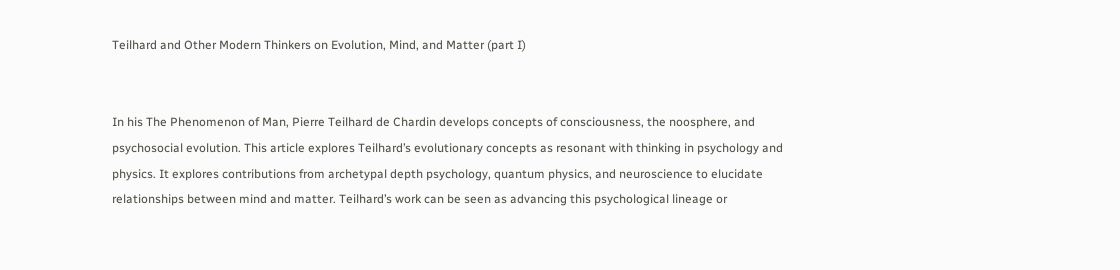Teilhard and Other Modern Thinkers on Evolution, Mind, and Matter (part I)


In his The Phenomenon of Man, Pierre Teilhard de Chardin develops concepts of consciousness, the noosphere, and psychosocial evolution. This article explores Teilhard’s evolutionary concepts as resonant with thinking in psychology and physics. It explores contributions from archetypal depth psychology, quantum physics, and neuroscience to elucidate relationships between mind and matter. Teilhard’s work can be seen as advancing this psychological lineage or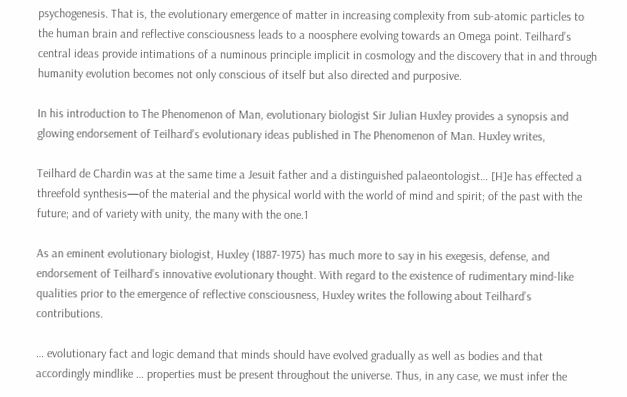psychogenesis. That is, the evolutionary emergence of matter in increasing complexity from sub-atomic particles to the human brain and reflective consciousness leads to a noosphere evolving towards an Omega point. Teilhard’s central ideas provide intimations of a numinous principle implicit in cosmology and the discovery that in and through humanity evolution becomes not only conscious of itself but also directed and purposive.

In his introduction to The Phenomenon of Man, evolutionary biologist Sir Julian Huxley provides a synopsis and glowing endorsement of Teilhard’s evolutionary ideas published in The Phenomenon of Man. Huxley writes,

Teilhard de Chardin was at the same time a Jesuit father and a distinguished palaeontologist… [H]e has effected a threefold synthesis—of the material and the physical world with the world of mind and spirit; of the past with the future; and of variety with unity, the many with the one.1

As an eminent evolutionary biologist, Huxley (1887-1975) has much more to say in his exegesis, defense, and endorsement of Teilhard’s innovative evolutionary thought. With regard to the existence of rudimentary mind-like qualities prior to the emergence of reflective consciousness, Huxley writes the following about Teilhard’s contributions.

… evolutionary fact and logic demand that minds should have evolved gradually as well as bodies and that accordingly mindlike … properties must be present throughout the universe. Thus, in any case, we must infer the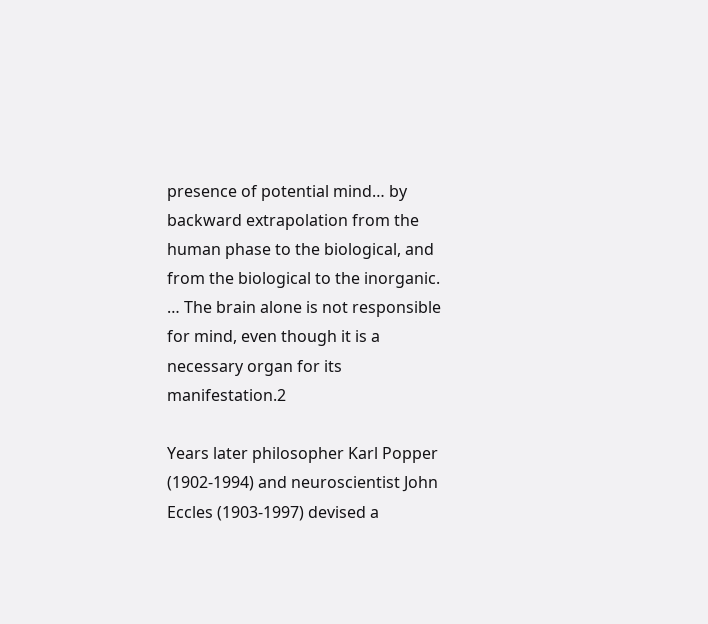presence of potential mind… by backward extrapolation from the human phase to the biological, and from the biological to the inorganic. … The brain alone is not responsible for mind, even though it is a necessary organ for its manifestation.2

Years later philosopher Karl Popper (1902-1994) and neuroscientist John Eccles (1903-1997) devised a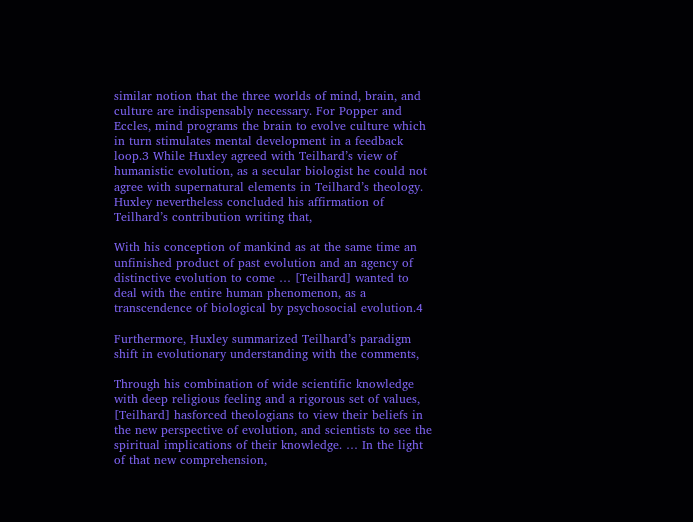similar notion that the three worlds of mind, brain, and culture are indispensably necessary. For Popper and Eccles, mind programs the brain to evolve culture which in turn stimulates mental development in a feedback loop.3 While Huxley agreed with Teilhard’s view of humanistic evolution, as a secular biologist he could not agree with supernatural elements in Teilhard’s theology. Huxley nevertheless concluded his affirmation of Teilhard’s contribution writing that,

With his conception of mankind as at the same time an unfinished product of past evolution and an agency of distinctive evolution to come … [Teilhard] wanted to deal with the entire human phenomenon, as a transcendence of biological by psychosocial evolution.4

Furthermore, Huxley summarized Teilhard’s paradigm shift in evolutionary understanding with the comments,

Through his combination of wide scientific knowledge with deep religious feeling and a rigorous set of values, [Teilhard] hasforced theologians to view their beliefs in the new perspective of evolution, and scientists to see the spiritual implications of their knowledge. … In the light of that new comprehension,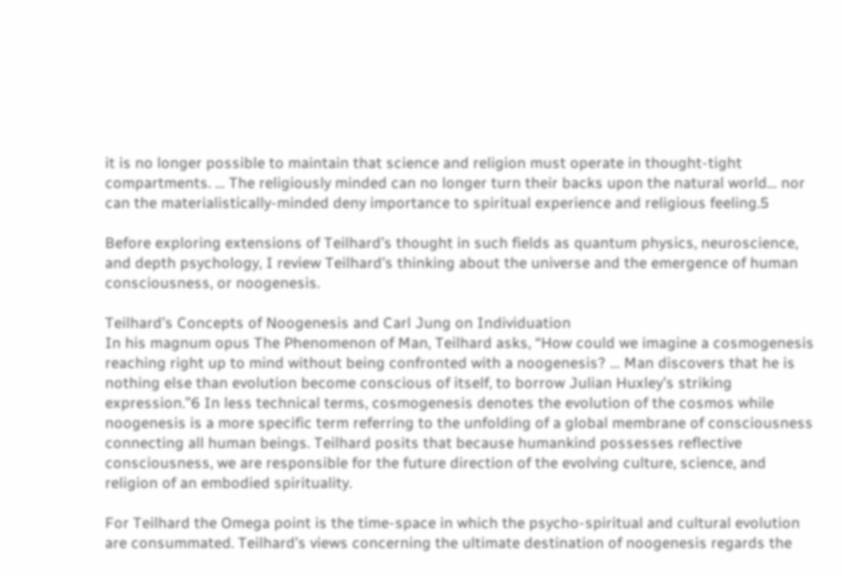it is no longer possible to maintain that science and religion must operate in thought-tight compartments. … The religiously minded can no longer turn their backs upon the natural world… nor can the materialistically-minded deny importance to spiritual experience and religious feeling.5

Before exploring extensions of Teilhard’s thought in such fields as quantum physics, neuroscience, and depth psychology, I review Teilhard’s thinking about the universe and the emergence of human consciousness, or noogenesis.

Teilhard’s Concepts of Noogenesis and Carl Jung on Individuation
In his magnum opus The Phenomenon of Man, Teilhard asks, “How could we imagine a cosmogenesis reaching right up to mind without being confronted with a noogenesis? … Man discovers that he is nothing else than evolution become conscious of itself, to borrow Julian Huxley’s striking expression.”6 In less technical terms, cosmogenesis denotes the evolution of the cosmos while noogenesis is a more specific term referring to the unfolding of a global membrane of consciousness connecting all human beings. Teilhard posits that because humankind possesses reflective consciousness, we are responsible for the future direction of the evolving culture, science, and religion of an embodied spirituality.

For Teilhard the Omega point is the time-space in which the psycho-spiritual and cultural evolution are consummated. Teilhard’s views concerning the ultimate destination of noogenesis regards the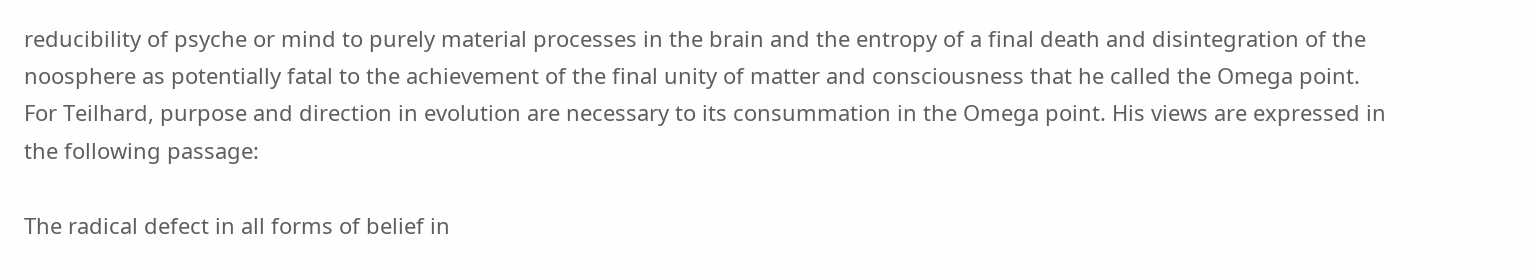reducibility of psyche or mind to purely material processes in the brain and the entropy of a final death and disintegration of the noosphere as potentially fatal to the achievement of the final unity of matter and consciousness that he called the Omega point. For Teilhard, purpose and direction in evolution are necessary to its consummation in the Omega point. His views are expressed in the following passage:

The radical defect in all forms of belief in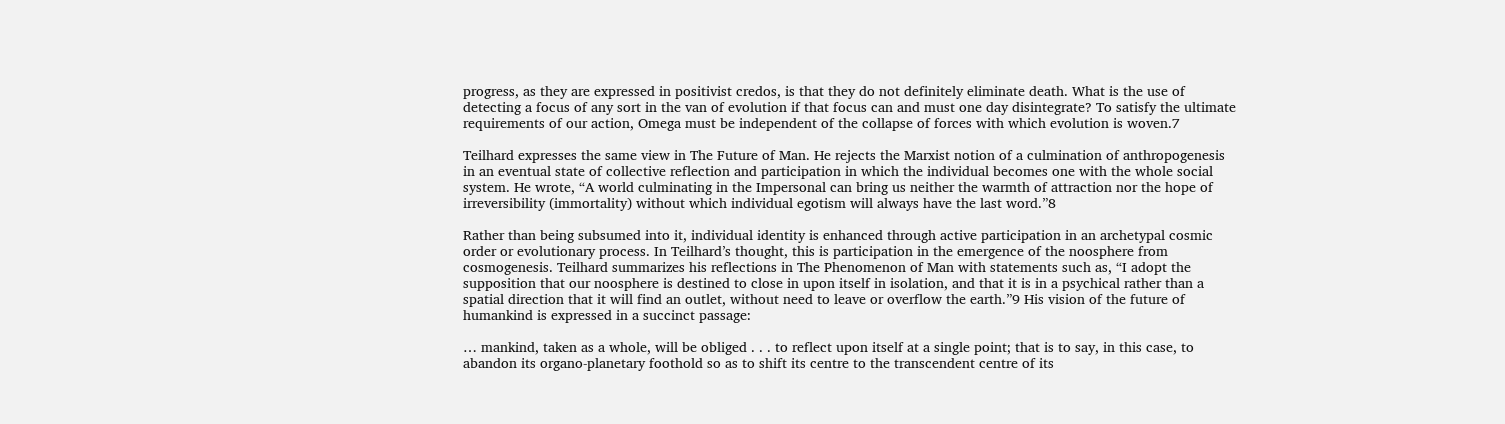progress, as they are expressed in positivist credos, is that they do not definitely eliminate death. What is the use of detecting a focus of any sort in the van of evolution if that focus can and must one day disintegrate? To satisfy the ultimate requirements of our action, Omega must be independent of the collapse of forces with which evolution is woven.7

Teilhard expresses the same view in The Future of Man. He rejects the Marxist notion of a culmination of anthropogenesis in an eventual state of collective reflection and participation in which the individual becomes one with the whole social system. He wrote, “A world culminating in the Impersonal can bring us neither the warmth of attraction nor the hope of irreversibility (immortality) without which individual egotism will always have the last word.”8

Rather than being subsumed into it, individual identity is enhanced through active participation in an archetypal cosmic order or evolutionary process. In Teilhard’s thought, this is participation in the emergence of the noosphere from cosmogenesis. Teilhard summarizes his reflections in The Phenomenon of Man with statements such as, “I adopt the supposition that our noosphere is destined to close in upon itself in isolation, and that it is in a psychical rather than a spatial direction that it will find an outlet, without need to leave or overflow the earth.”9 His vision of the future of humankind is expressed in a succinct passage:

… mankind, taken as a whole, will be obliged . . . to reflect upon itself at a single point; that is to say, in this case, to abandon its organo-planetary foothold so as to shift its centre to the transcendent centre of its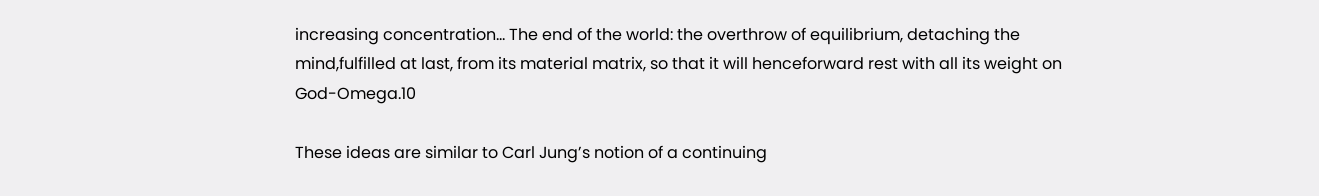increasing concentration… The end of the world: the overthrow of equilibrium, detaching the mind,fulfilled at last, from its material matrix, so that it will henceforward rest with all its weight on God-Omega.10

These ideas are similar to Carl Jung’s notion of a continuing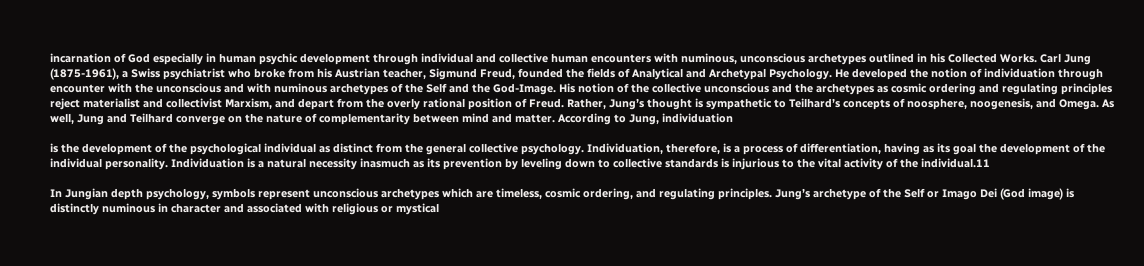incarnation of God especially in human psychic development through individual and collective human encounters with numinous, unconscious archetypes outlined in his Collected Works. Carl Jung (1875-1961), a Swiss psychiatrist who broke from his Austrian teacher, Sigmund Freud, founded the fields of Analytical and Archetypal Psychology. He developed the notion of individuation through encounter with the unconscious and with numinous archetypes of the Self and the God-Image. His notion of the collective unconscious and the archetypes as cosmic ordering and regulating principles reject materialist and collectivist Marxism, and depart from the overly rational position of Freud. Rather, Jung’s thought is sympathetic to Teilhard’s concepts of noosphere, noogenesis, and Omega. As well, Jung and Teilhard converge on the nature of complementarity between mind and matter. According to Jung, individuation

is the development of the psychological individual as distinct from the general collective psychology. Individuation, therefore, is a process of differentiation, having as its goal the development of the individual personality. Individuation is a natural necessity inasmuch as its prevention by leveling down to collective standards is injurious to the vital activity of the individual.11

In Jungian depth psychology, symbols represent unconscious archetypes which are timeless, cosmic ordering, and regulating principles. Jung’s archetype of the Self or Imago Dei (God image) is distinctly numinous in character and associated with religious or mystical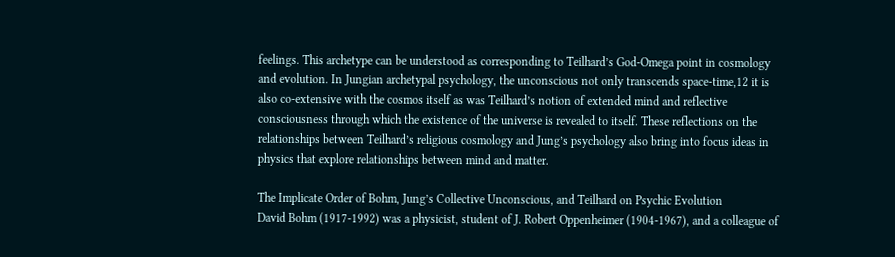feelings. This archetype can be understood as corresponding to Teilhard’s God-Omega point in cosmology and evolution. In Jungian archetypal psychology, the unconscious not only transcends space-time,12 it is also co-extensive with the cosmos itself as was Teilhard’s notion of extended mind and reflective consciousness through which the existence of the universe is revealed to itself. These reflections on the relationships between Teilhard’s religious cosmology and Jung’s psychology also bring into focus ideas in physics that explore relationships between mind and matter.

The Implicate Order of Bohm, Jung’s Collective Unconscious, and Teilhard on Psychic Evolution
David Bohm (1917-1992) was a physicist, student of J. Robert Oppenheimer (1904-1967), and a colleague of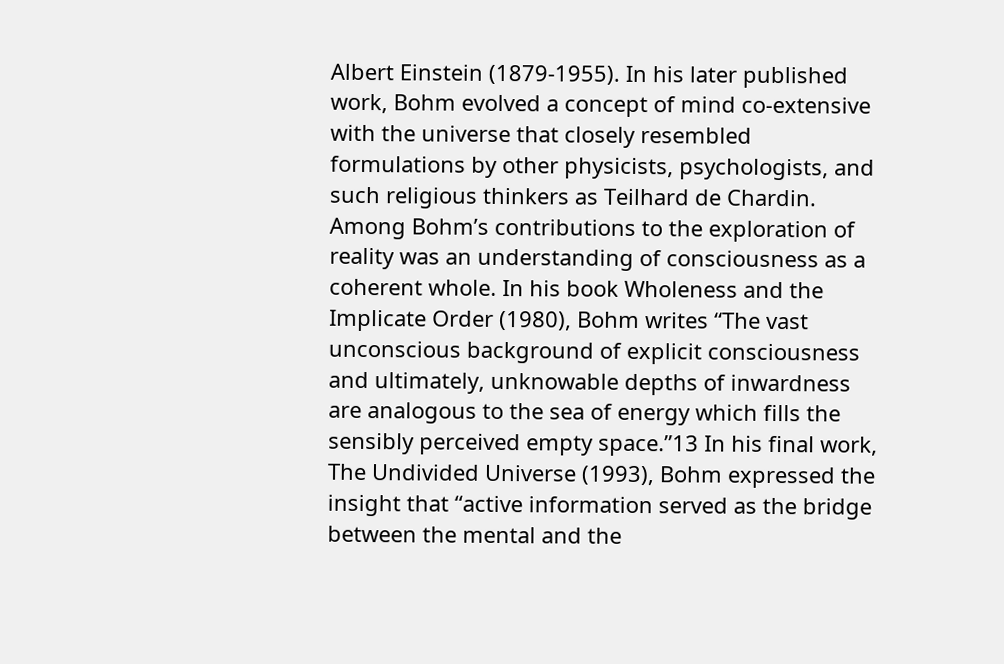Albert Einstein (1879-1955). In his later published work, Bohm evolved a concept of mind co-extensive with the universe that closely resembled formulations by other physicists, psychologists, and such religious thinkers as Teilhard de Chardin. Among Bohm’s contributions to the exploration of reality was an understanding of consciousness as a coherent whole. In his book Wholeness and the Implicate Order (1980), Bohm writes “The vast unconscious background of explicit consciousness and ultimately, unknowable depths of inwardness are analogous to the sea of energy which fills the sensibly perceived empty space.”13 In his final work, The Undivided Universe (1993), Bohm expressed the insight that “active information served as the bridge between the mental and the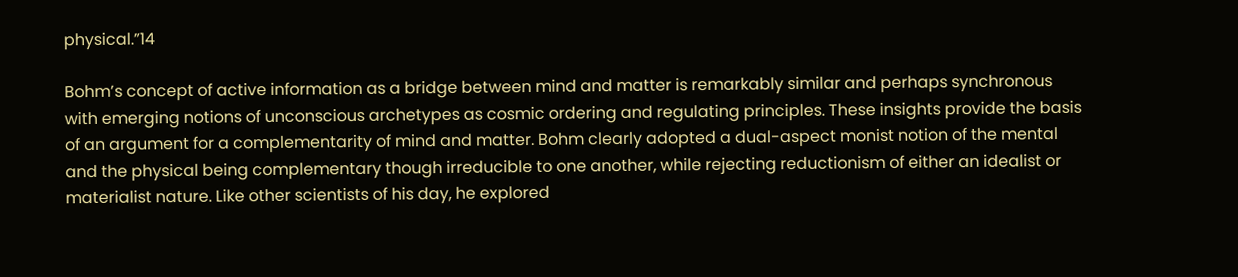physical.”14

Bohm’s concept of active information as a bridge between mind and matter is remarkably similar and perhaps synchronous with emerging notions of unconscious archetypes as cosmic ordering and regulating principles. These insights provide the basis of an argument for a complementarity of mind and matter. Bohm clearly adopted a dual-aspect monist notion of the mental and the physical being complementary though irreducible to one another, while rejecting reductionism of either an idealist or materialist nature. Like other scientists of his day, he explored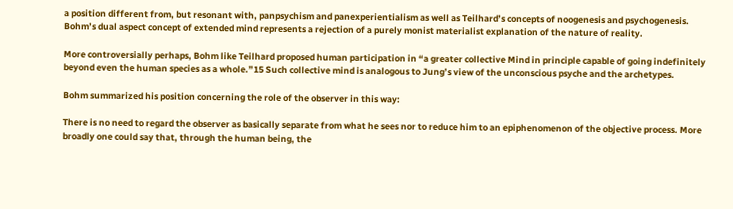a position different from, but resonant with, panpsychism and panexperientialism as well as Teilhard’s concepts of noogenesis and psychogenesis. Bohm’s dual aspect concept of extended mind represents a rejection of a purely monist materialist explanation of the nature of reality.

More controversially perhaps, Bohm like Teilhard proposed human participation in “a greater collective Mind in principle capable of going indefinitely beyond even the human species as a whole.”15 Such collective mind is analogous to Jung’s view of the unconscious psyche and the archetypes.

Bohm summarized his position concerning the role of the observer in this way:

There is no need to regard the observer as basically separate from what he sees nor to reduce him to an epiphenomenon of the objective process. More broadly one could say that, through the human being, the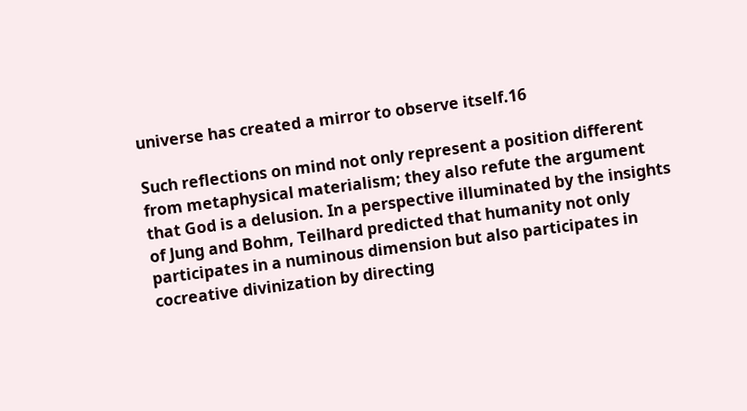universe has created a mirror to observe itself.16

Such reflections on mind not only represent a position different from metaphysical materialism; they also refute the argument that God is a delusion. In a perspective illuminated by the insights of Jung and Bohm, Teilhard predicted that humanity not only participates in a numinous dimension but also participates in cocreative divinization by directing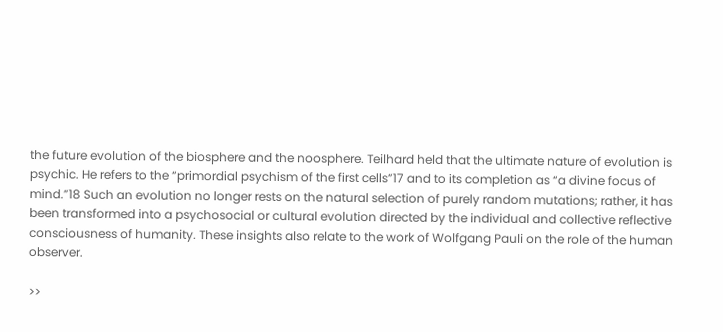the future evolution of the biosphere and the noosphere. Teilhard held that the ultimate nature of evolution is psychic. He refers to the “primordial psychism of the first cells”17 and to its completion as “a divine focus of mind.”18 Such an evolution no longer rests on the natural selection of purely random mutations; rather, it has been transformed into a psychosocial or cultural evolution directed by the individual and collective reflective consciousness of humanity. These insights also relate to the work of Wolfgang Pauli on the role of the human observer.

>>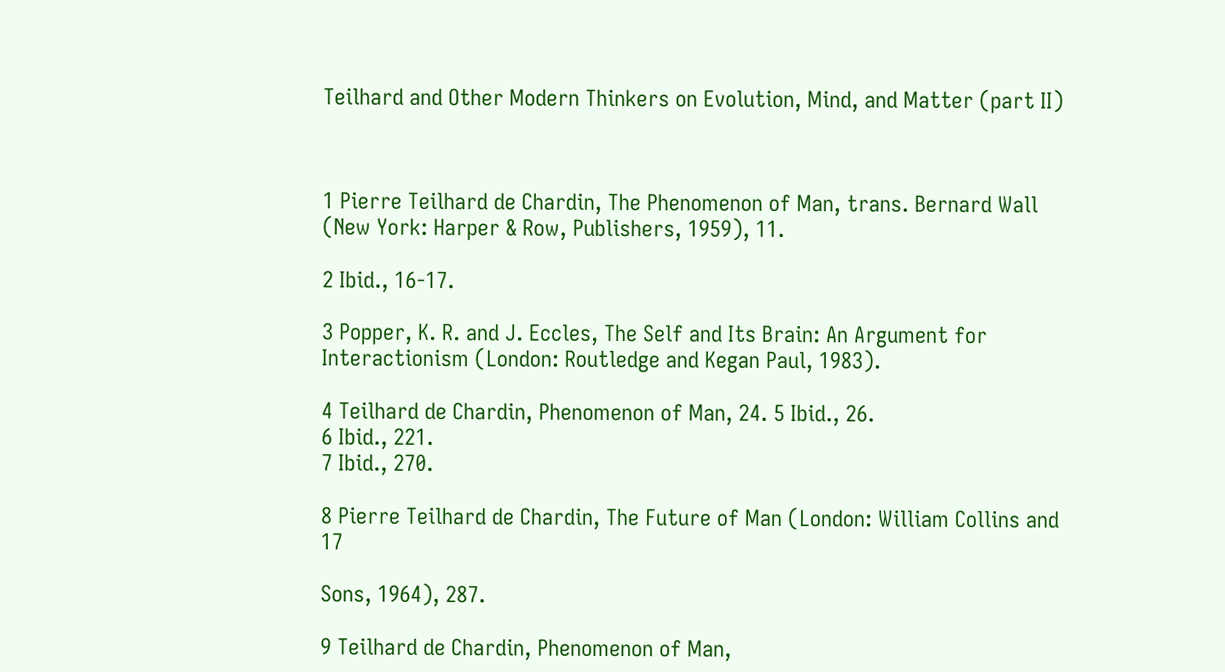Teilhard and Other Modern Thinkers on Evolution, Mind, and Matter (part II)



1 Pierre Teilhard de Chardin, The Phenomenon of Man, trans. Bernard Wall (New York: Harper & Row, Publishers, 1959), 11.

2 Ibid., 16-17.

3 Popper, K. R. and J. Eccles, The Self and Its Brain: An Argument for Interactionism (London: Routledge and Kegan Paul, 1983).

4 Teilhard de Chardin, Phenomenon of Man, 24. 5 Ibid., 26.
6 Ibid., 221.
7 Ibid., 270.

8 Pierre Teilhard de Chardin, The Future of Man (London: William Collins and 17

Sons, 1964), 287.

9 Teilhard de Chardin, Phenomenon of Man,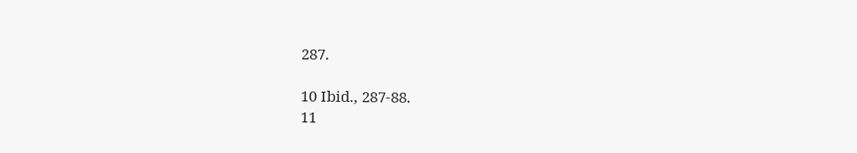287.

10 Ibid., 287-88.
11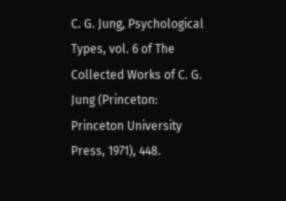C. G. Jung, Psychological Types, vol. 6 of The Collected Works of C. G. Jung (Princeton: Princeton University Press, 1971), 448.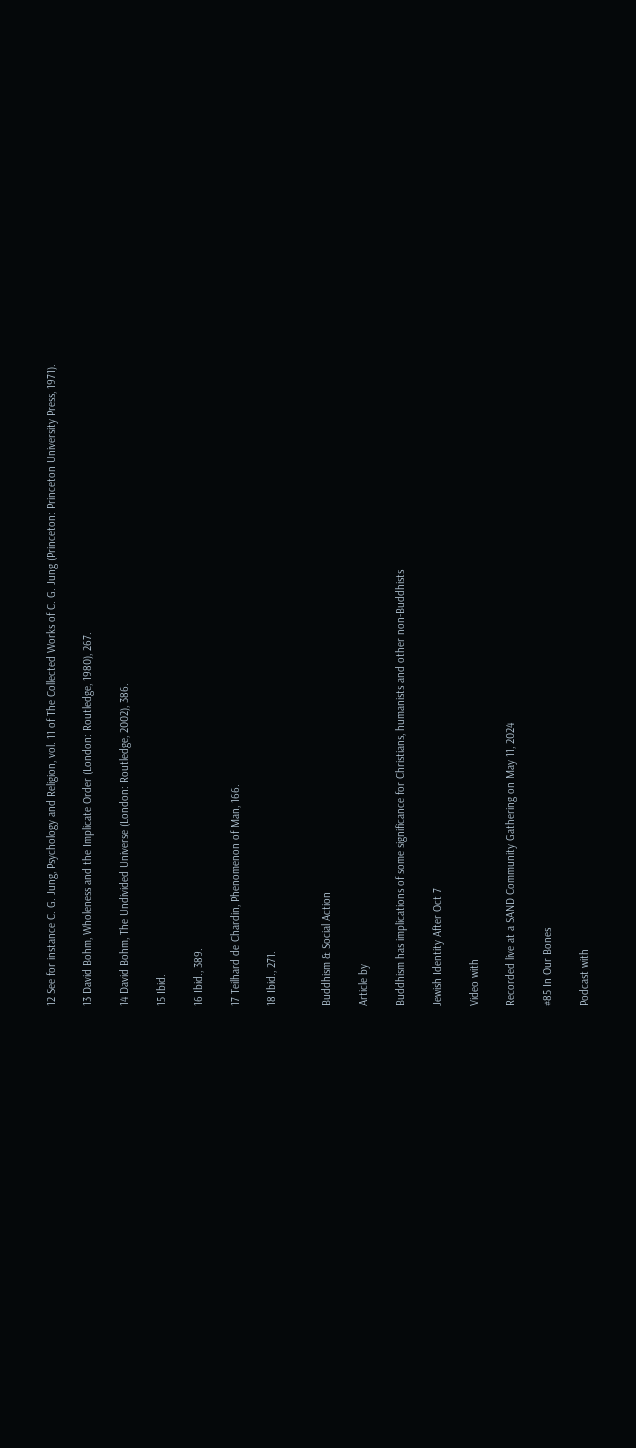12 See for instance C. G. Jung, Psychology and Religion, vol. 11 of The Collected Works of C. G. Jung (Princeton: Princeton University Press, 1971).

13 David Bohm, Wholeness and the Implicate Order (London: Routledge, 1980), 267.

14 David Bohm, The Undivided Universe (London: Routledge, 2002), 386.

15 Ibid.

16 Ibid., 389.

17 Teilhard de Chardin, Phenomenon of Man, 166.

18 Ibid., 271.


Buddhism & Social Action

Article by

Buddhism has implications of some significance for Christians, humanists and other non-Buddhists

Jewish Identity After Oct 7

Video with

Recorded live at a SAND Community Gathering on May 11, 2024

#85 In Our Bones

Podcast with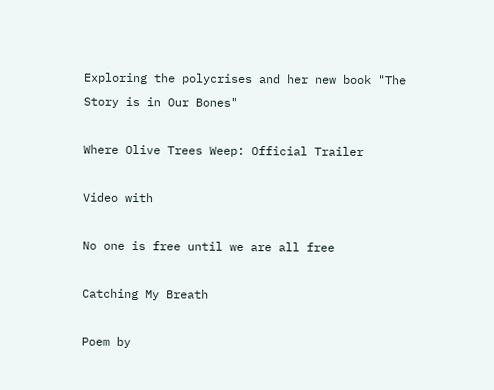Exploring the polycrises and her new book "The Story is in Our Bones"

Where Olive Trees Weep: Official Trailer

Video with

No one is free until we are all free

Catching My Breath

Poem by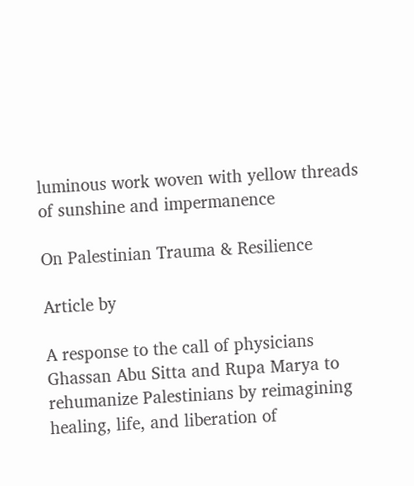luminous work woven with yellow threads of sunshine and impermanence

On Palestinian Trauma & Resilience

Article by

A response to the call of physicians Ghassan Abu Sitta and Rupa Marya to rehumanize Palestinians by reimagining healing, life, and liberation of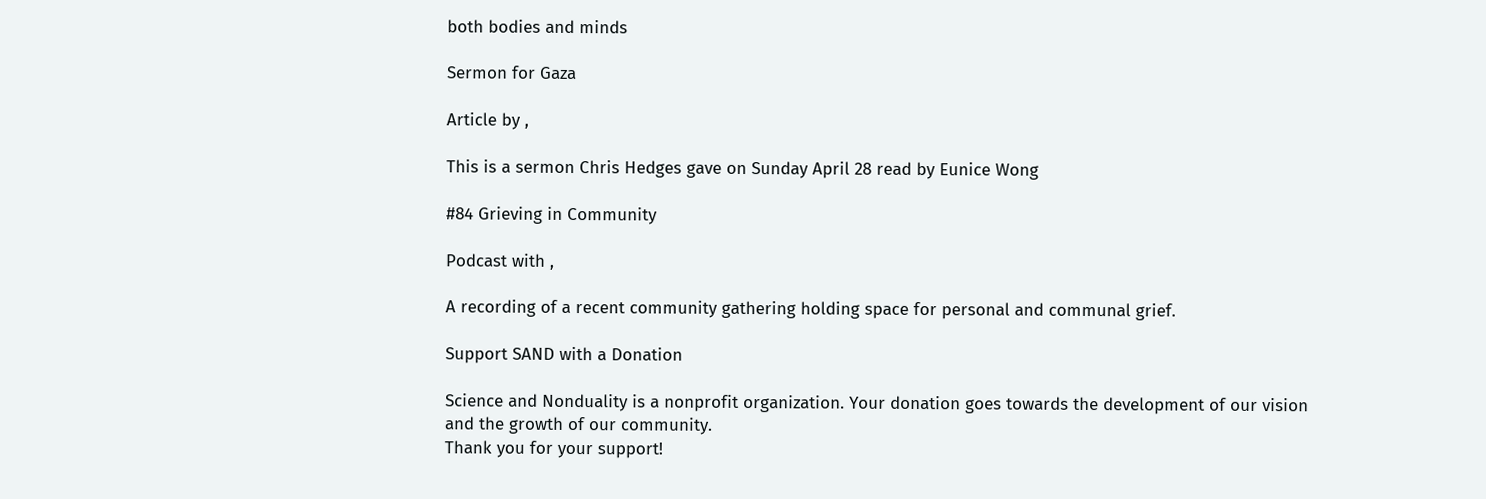both bodies and minds

Sermon for Gaza

Article by ,

This is a sermon Chris Hedges gave on Sunday April 28 read by Eunice Wong

#84 Grieving in Community

Podcast with ,

A recording of a recent community gathering holding space for personal and communal grief.

Support SAND with a Donation

Science and Nonduality is a nonprofit organization. Your donation goes towards the development of our vision and the growth of our community.
Thank you for your support!